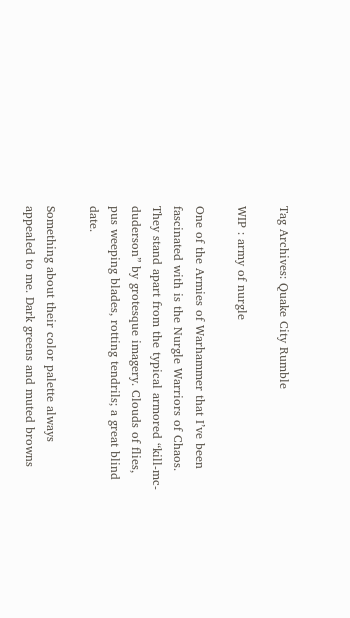Tag Archives: Quake City Rumble

WIP : army of nurgle

One of the Armies of Warhammer that I’ve been fascinated with is the Nurgle Warriors of Chaos. They stand apart from the typical armored “kill-mc-duderson” by grotesque imagery. Clouds of flies, pus weeping blades, rotting tendrils; a great blind date.

Something about their color palette always appealed to me. Dark greens and muted browns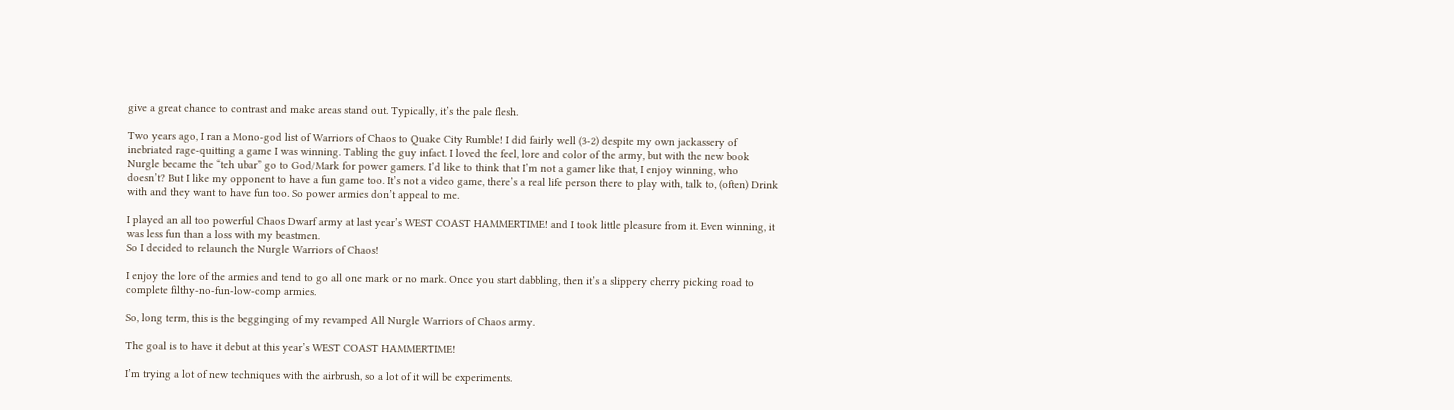give a great chance to contrast and make areas stand out. Typically, it’s the pale flesh.

Two years ago, I ran a Mono-god list of Warriors of Chaos to Quake City Rumble! I did fairly well (3-2) despite my own jackassery of inebriated rage-quitting a game I was winning. Tabling the guy infact. I loved the feel, lore and color of the army, but with the new book Nurgle became the “teh ubar” go to God/Mark for power gamers. I’d like to think that I’m not a gamer like that, I enjoy winning, who doesn’t? But I like my opponent to have a fun game too. It’s not a video game, there’s a real life person there to play with, talk to, (often) Drink with and they want to have fun too. So power armies don’t appeal to me.

I played an all too powerful Chaos Dwarf army at last year’s WEST COAST HAMMERTIME! and I took little pleasure from it. Even winning, it was less fun than a loss with my beastmen.
So I decided to relaunch the Nurgle Warriors of Chaos!

I enjoy the lore of the armies and tend to go all one mark or no mark. Once you start dabbling, then it’s a slippery cherry picking road to complete filthy-no-fun-low-comp armies.

So, long term, this is the begginging of my revamped All Nurgle Warriors of Chaos army.

The goal is to have it debut at this year’s WEST COAST HAMMERTIME!

I’m trying a lot of new techniques with the airbrush, so a lot of it will be experiments.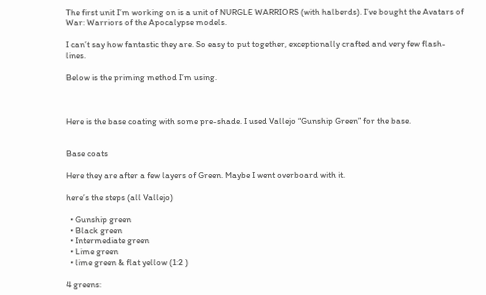The first unit I’m working on is a unit of NURGLE WARRIORS (with halberds). I’ve bought the Avatars of War: Warriors of the Apocalypse models.

I can’t say how fantastic they are. So easy to put together, exceptionally crafted and very few flash-lines.

Below is the priming method I’m using.



Here is the base coating with some pre-shade. I used Vallejo “Gunship Green” for the base.


Base coats

Here they are after a few layers of Green. Maybe I went overboard with it.

here’s the steps (all Vallejo)

  • Gunship green
  • Black green
  • Intermediate green
  • Lime green
  • lime green & flat yellow (1:2 )

4 greens: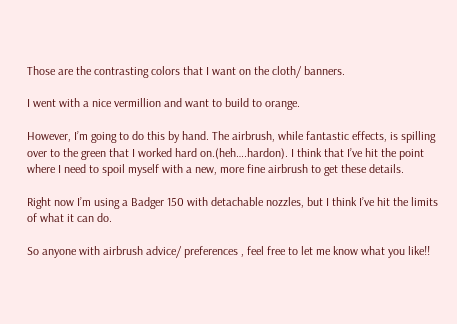Those are the contrasting colors that I want on the cloth/ banners.

I went with a nice vermillion and want to build to orange.

However, I’m going to do this by hand. The airbrush, while fantastic effects, is spilling over to the green that I worked hard on.(heh….hardon). I think that I’ve hit the point where I need to spoil myself with a new, more fine airbrush to get these details.

Right now I’m using a Badger 150 with detachable nozzles, but I think I’ve hit the limits of what it can do.

So anyone with airbrush advice/ preferences , feel free to let me know what you like!!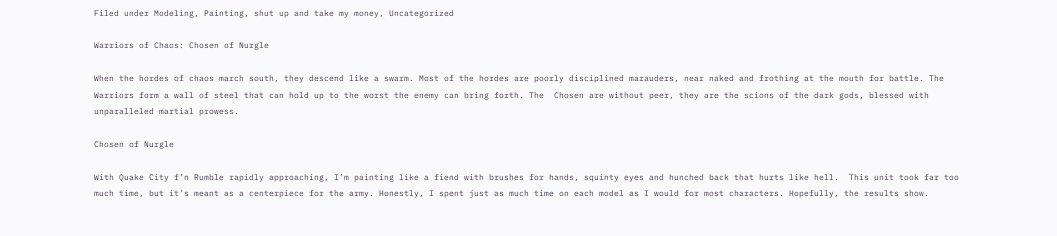Filed under Modeling, Painting, shut up and take my money, Uncategorized

Warriors of Chaos: Chosen of Nurgle

When the hordes of chaos march south, they descend like a swarm. Most of the hordes are poorly disciplined marauders, near naked and frothing at the mouth for battle. The Warriors form a wall of steel that can hold up to the worst the enemy can bring forth. The  Chosen are without peer, they are the scions of the dark gods, blessed with unparalleled martial prowess.

Chosen of Nurgle

With Quake City f’n Rumble rapidly approaching, I’m painting like a fiend with brushes for hands, squinty eyes and hunched back that hurts like hell.  This unit took far too much time, but it’s meant as a centerpiece for the army. Honestly, I spent just as much time on each model as I would for most characters. Hopefully, the results show.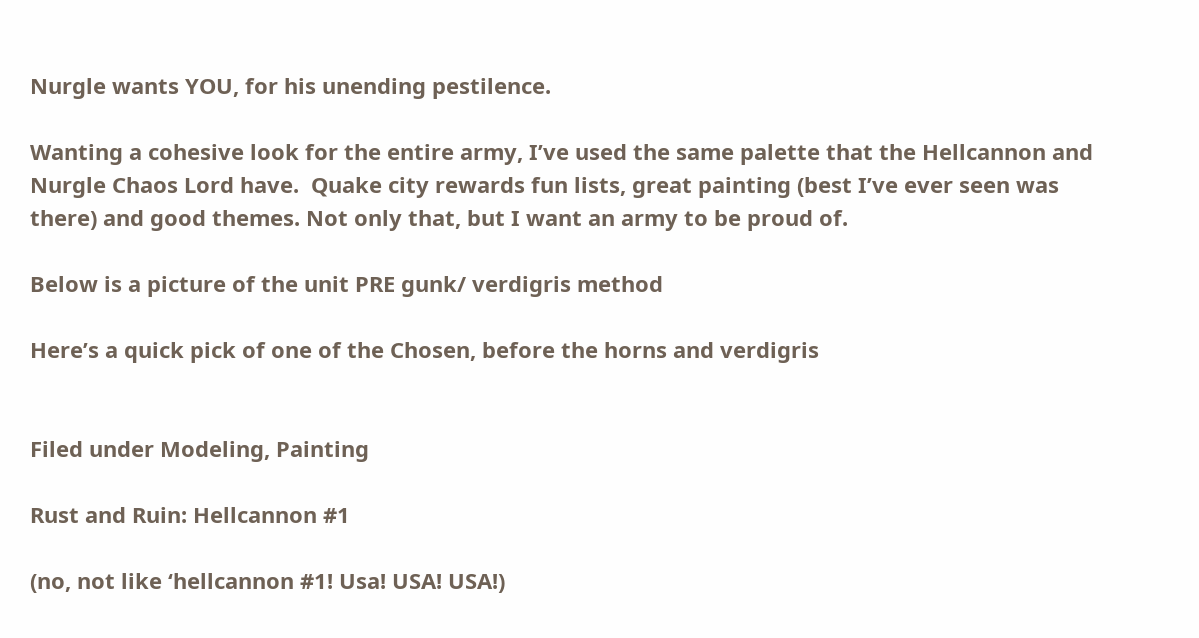Nurgle wants YOU, for his unending pestilence.

Wanting a cohesive look for the entire army, I’ve used the same palette that the Hellcannon and Nurgle Chaos Lord have.  Quake city rewards fun lists, great painting (best I’ve ever seen was there) and good themes. Not only that, but I want an army to be proud of.

Below is a picture of the unit PRE gunk/ verdigris method

Here’s a quick pick of one of the Chosen, before the horns and verdigris


Filed under Modeling, Painting

Rust and Ruin: Hellcannon #1

(no, not like ‘hellcannon #1! Usa! USA! USA!)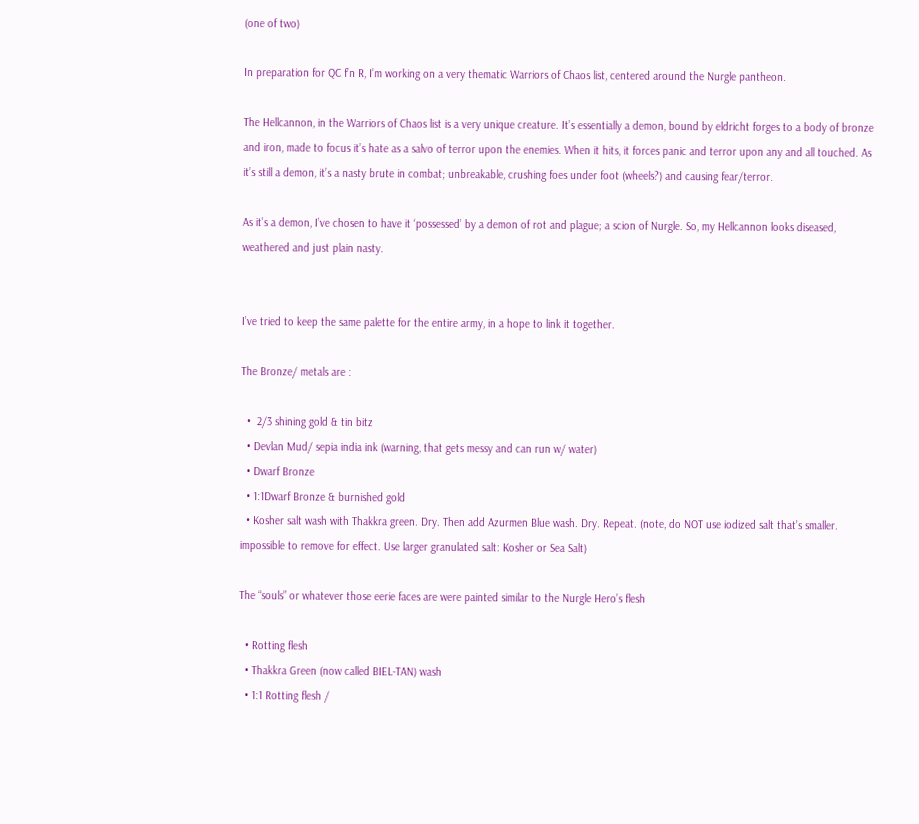(one of two)

In preparation for QC f’n R, I’m working on a very thematic Warriors of Chaos list, centered around the Nurgle pantheon.

The Hellcannon, in the Warriors of Chaos list is a very unique creature. It’s essentially a demon, bound by eldricht forges to a body of bronze and iron, made to focus it’s hate as a salvo of terror upon the enemies. When it hits, it forces panic and terror upon any and all touched. As it’s still a demon, it’s a nasty brute in combat; unbreakable, crushing foes under foot (wheels?) and causing fear/terror.

As it’s a demon, I’ve chosen to have it ‘possessed’ by a demon of rot and plague; a scion of Nurgle. So, my Hellcannon looks diseased, weathered and just plain nasty.


I’ve tried to keep the same palette for the entire army, in a hope to link it together.

The Bronze/ metals are :

  •  2/3 shining gold & tin bitz
  • Devlan Mud/ sepia india ink (warning, that gets messy and can run w/ water)
  • Dwarf Bronze
  • 1:1Dwarf Bronze & burnished gold
  • Kosher salt wash with Thakkra green. Dry. Then add Azurmen Blue wash. Dry. Repeat. (note, do NOT use iodized salt that’s smaller. impossible to remove for effect. Use larger granulated salt: Kosher or Sea Salt)

The “souls” or whatever those eerie faces are were painted similar to the Nurgle Hero’s flesh

  • Rotting flesh
  • Thakkra Green (now called BIEL-TAN) wash
  • 1:1 Rotting flesh /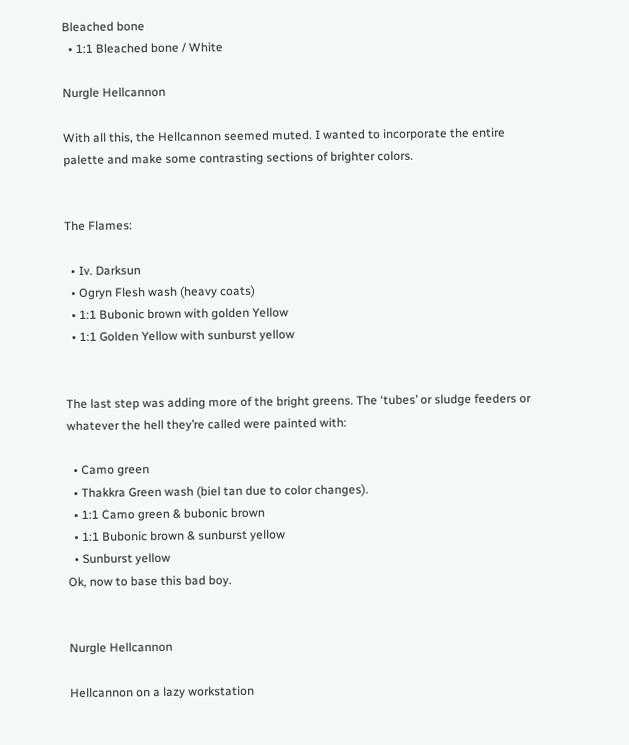Bleached bone
  • 1:1 Bleached bone / White

Nurgle Hellcannon

With all this, the Hellcannon seemed muted. I wanted to incorporate the entire palette and make some contrasting sections of brighter colors.


The Flames:

  • Iv. Darksun
  • Ogryn Flesh wash (heavy coats)
  • 1:1 Bubonic brown with golden Yellow
  • 1:1 Golden Yellow with sunburst yellow


The last step was adding more of the bright greens. The ‘tubes’ or sludge feeders or whatever the hell they’re called were painted with:

  • Camo green
  • Thakkra Green wash (biel tan due to color changes).
  • 1:1 Camo green & bubonic brown
  • 1:1 Bubonic brown & sunburst yellow
  • Sunburst yellow
Ok, now to base this bad boy.


Nurgle Hellcannon

Hellcannon on a lazy workstation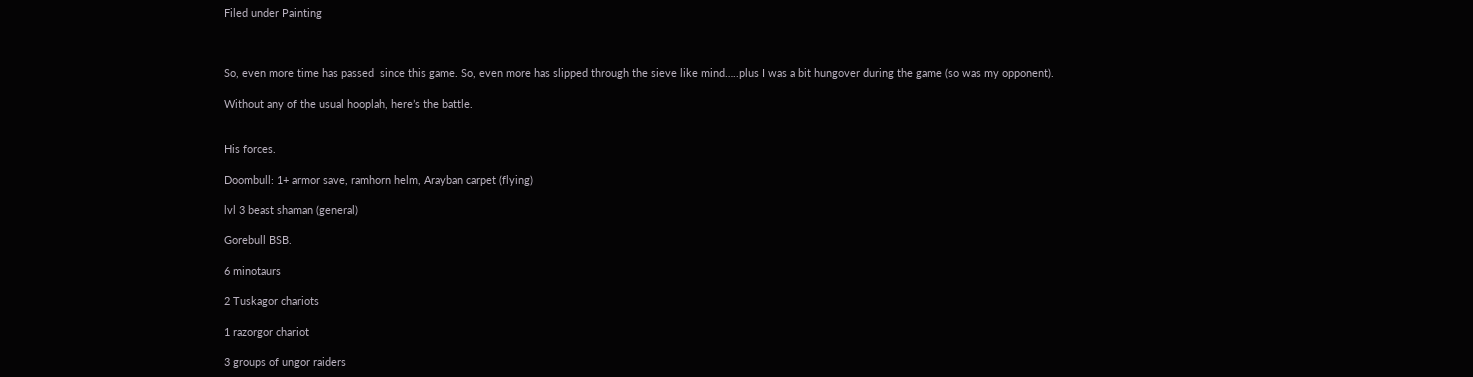Filed under Painting



So, even more time has passed  since this game. So, even more has slipped through the sieve like mind…..plus I was a bit hungover during the game (so was my opponent).

Without any of the usual hooplah, here’s the battle.


His forces.

Doombull: 1+ armor save, ramhorn helm, Arayban carpet (flying)

lvl 3 beast shaman (general)

Gorebull BSB.

6 minotaurs

2 Tuskagor chariots

1 razorgor chariot

3 groups of ungor raiders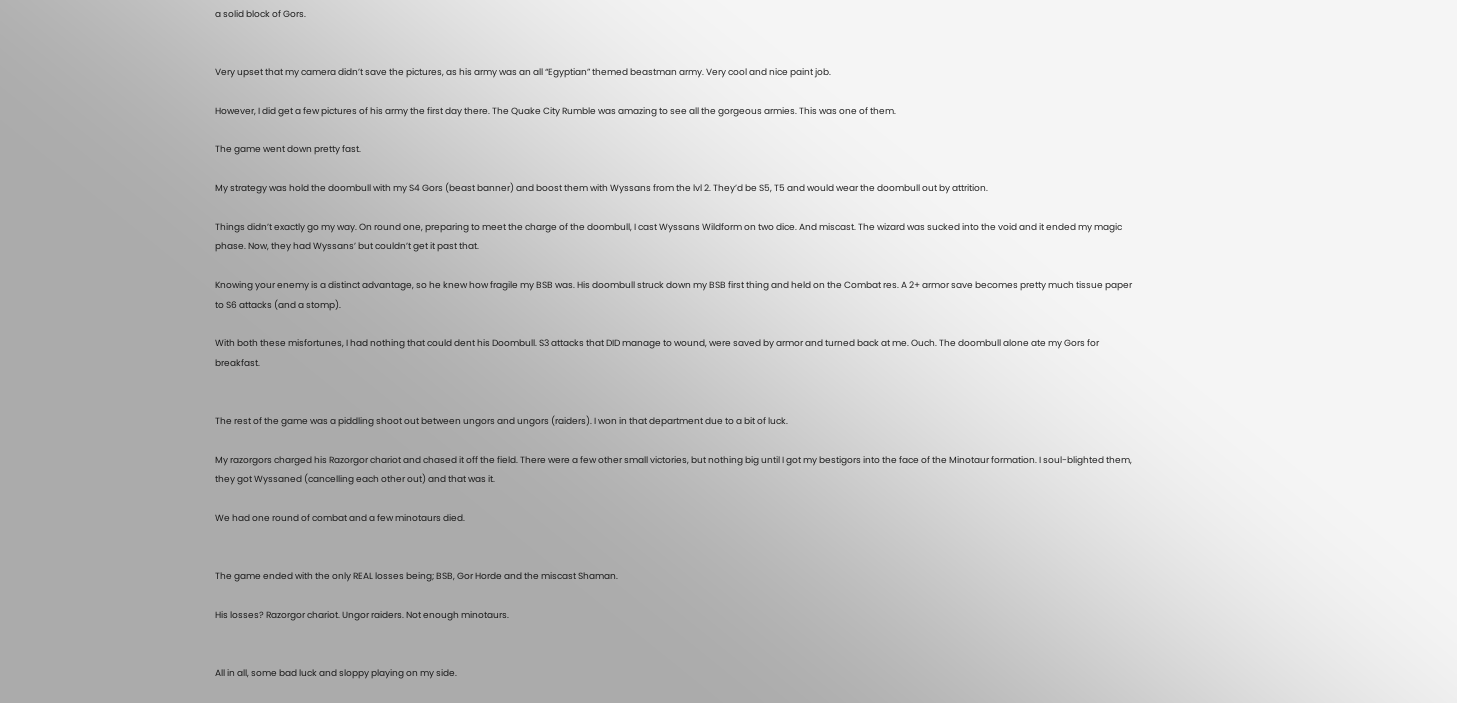a solid block of Gors.


Very upset that my camera didn’t save the pictures, as his army was an all “Egyptian” themed beastman army. Very cool and nice paint job.

However, I did get a few pictures of his army the first day there. The Quake City Rumble was amazing to see all the gorgeous armies. This was one of them.

The game went down pretty fast.

My strategy was hold the doombull with my S4 Gors (beast banner) and boost them with Wyssans from the lvl 2. They’d be S5, T5 and would wear the doombull out by attrition.

Things didn’t exactly go my way. On round one, preparing to meet the charge of the doombull, I cast Wyssans Wildform on two dice. And miscast. The wizard was sucked into the void and it ended my magic phase. Now, they had Wyssans’ but couldn’t get it past that.

Knowing your enemy is a distinct advantage, so he knew how fragile my BSB was. His doombull struck down my BSB first thing and held on the Combat res. A 2+ armor save becomes pretty much tissue paper to S6 attacks (and a stomp).

With both these misfortunes, I had nothing that could dent his Doombull. S3 attacks that DID manage to wound, were saved by armor and turned back at me. Ouch. The doombull alone ate my Gors for breakfast.


The rest of the game was a piddling shoot out between ungors and ungors (raiders). I won in that department due to a bit of luck.

My razorgors charged his Razorgor chariot and chased it off the field. There were a few other small victories, but nothing big until I got my bestigors into the face of the Minotaur formation. I soul-blighted them, they got Wyssaned (cancelling each other out) and that was it.

We had one round of combat and a few minotaurs died.


The game ended with the only REAL losses being; BSB, Gor Horde and the miscast Shaman.

His losses? Razorgor chariot. Ungor raiders. Not enough minotaurs.


All in all, some bad luck and sloppy playing on my side.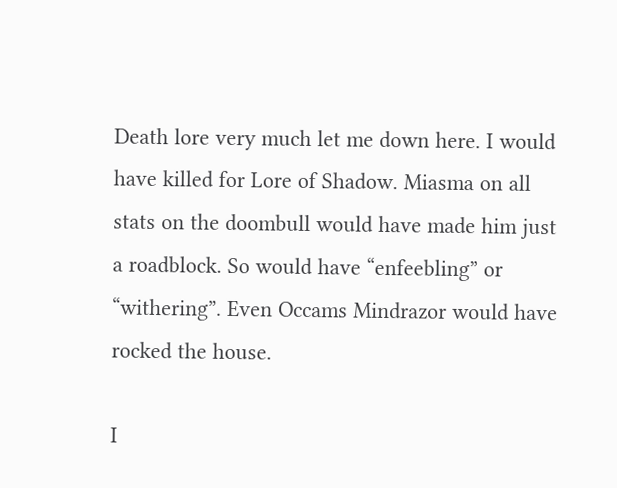Death lore very much let me down here. I would have killed for Lore of Shadow. Miasma on all stats on the doombull would have made him just a roadblock. So would have “enfeebling” or “withering”. Even Occams Mindrazor would have rocked the house.

I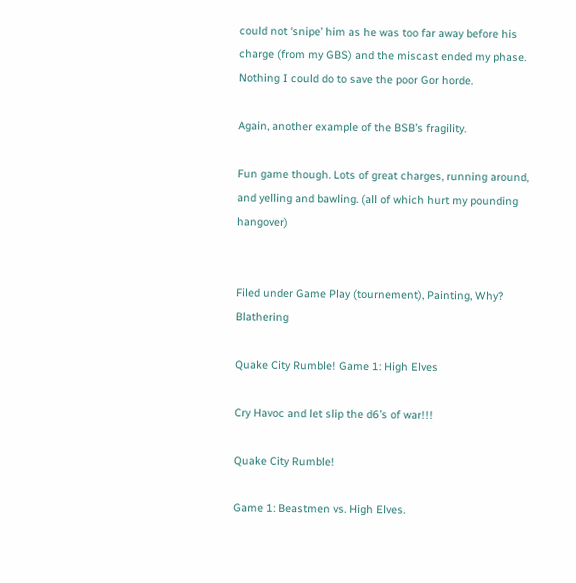could not ‘snipe’ him as he was too far away before his charge (from my GBS) and the miscast ended my phase. Nothing I could do to save the poor Gor horde.

Again, another example of the BSB’s fragility.

Fun game though. Lots of great charges, running around, and yelling and bawling. (all of which hurt my pounding hangover)


Filed under Game Play (tournement), Painting, Why? Blathering

Quake City Rumble! Game 1: High Elves

Cry Havoc and let slip the d6’s of war!!!

Quake City Rumble!

Game 1: Beastmen vs. High Elves.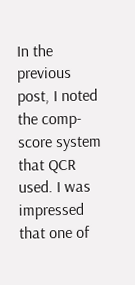In the previous post, I noted the comp-score system that QCR used. I was impressed that one of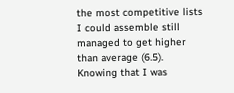the most competitive lists I could assemble still managed to get higher than average (6.5). Knowing that I was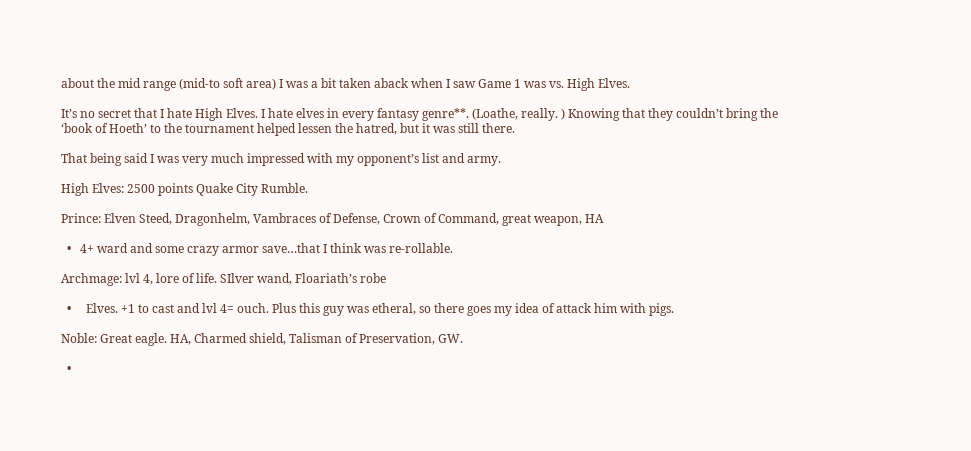about the mid range (mid-to soft area) I was a bit taken aback when I saw Game 1 was vs. High Elves.

It’s no secret that I hate High Elves. I hate elves in every fantasy genre**. (Loathe, really. ) Knowing that they couldn’t bring the ‘book of Hoeth’ to the tournament helped lessen the hatred, but it was still there.

That being said I was very much impressed with my opponent’s list and army.

High Elves: 2500 points Quake City Rumble.

Prince: Elven Steed, Dragonhelm, Vambraces of Defense, Crown of Command, great weapon, HA

  •   4+ ward and some crazy armor save…that I think was re-rollable.

Archmage: lvl 4, lore of life. SIlver wand, Floariath’s robe

  •     Elves. +1 to cast and lvl 4= ouch. Plus this guy was etheral, so there goes my idea of attack him with pigs.

Noble: Great eagle. HA, Charmed shield, Talisman of Preservation, GW.

  •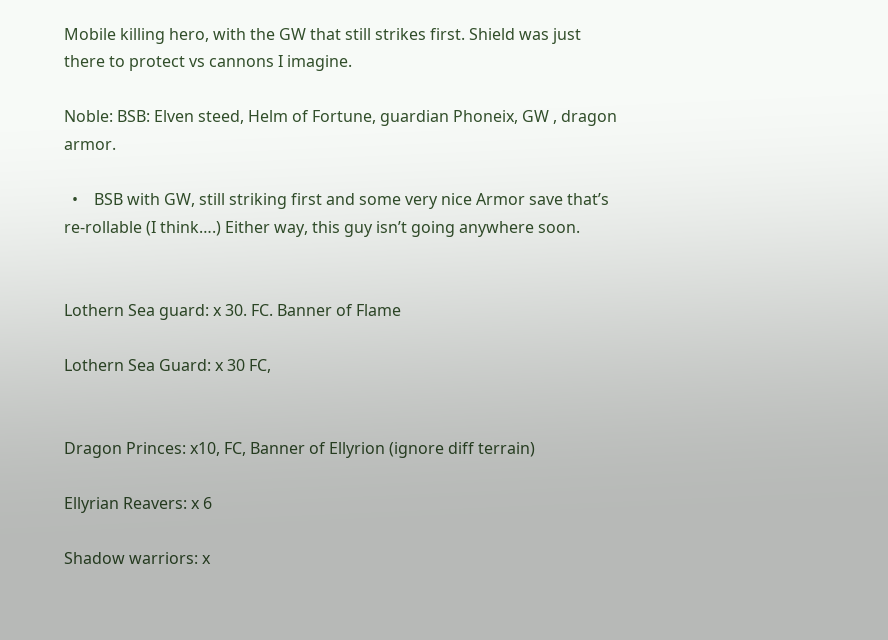Mobile killing hero, with the GW that still strikes first. Shield was just there to protect vs cannons I imagine.

Noble: BSB: Elven steed, Helm of Fortune, guardian Phoneix, GW , dragon armor.

  •    BSB with GW, still striking first and some very nice Armor save that’s re-rollable (I think….) Either way, this guy isn’t going anywhere soon.


Lothern Sea guard: x 30. FC. Banner of Flame

Lothern Sea Guard: x 30 FC,


Dragon Princes: x10, FC, Banner of Ellyrion (ignore diff terrain)

Ellyrian Reavers: x 6

Shadow warriors: x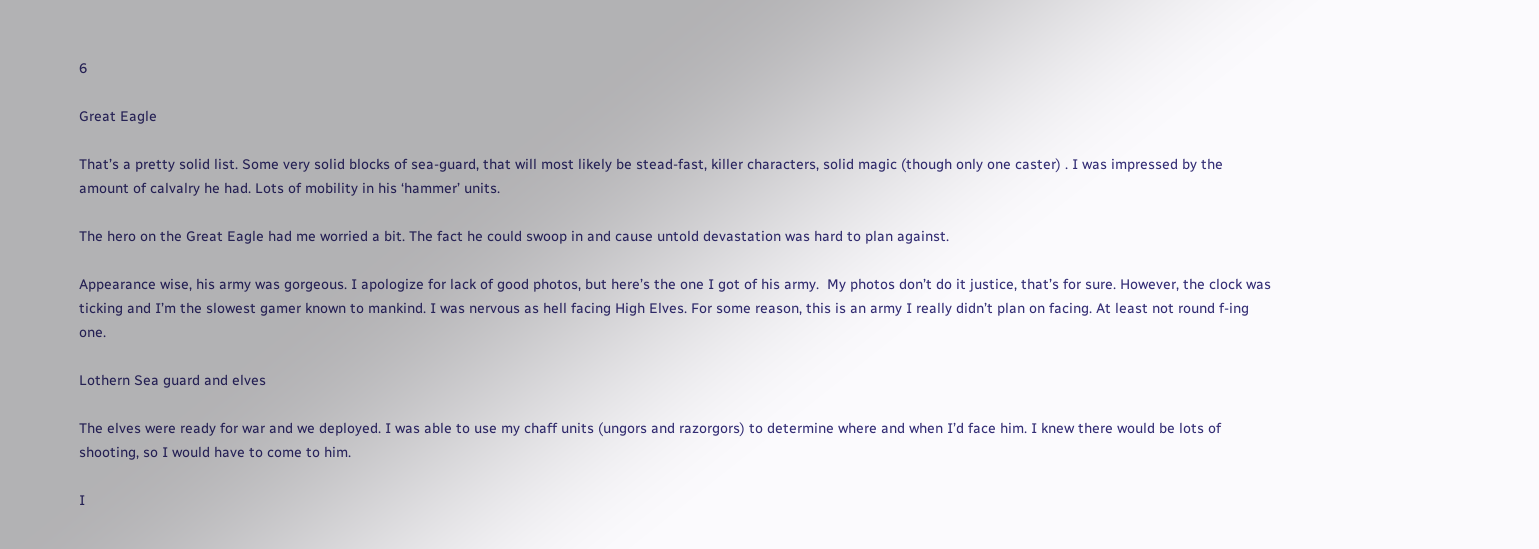6

Great Eagle

That’s a pretty solid list. Some very solid blocks of sea-guard, that will most likely be stead-fast, killer characters, solid magic (though only one caster) . I was impressed by the amount of calvalry he had. Lots of mobility in his ‘hammer’ units.

The hero on the Great Eagle had me worried a bit. The fact he could swoop in and cause untold devastation was hard to plan against.

Appearance wise, his army was gorgeous. I apologize for lack of good photos, but here’s the one I got of his army.  My photos don’t do it justice, that’s for sure. However, the clock was ticking and I’m the slowest gamer known to mankind. I was nervous as hell facing High Elves. For some reason, this is an army I really didn’t plan on facing. At least not round f-ing one.

Lothern Sea guard and elves

The elves were ready for war and we deployed. I was able to use my chaff units (ungors and razorgors) to determine where and when I’d face him. I knew there would be lots of shooting, so I would have to come to him.

I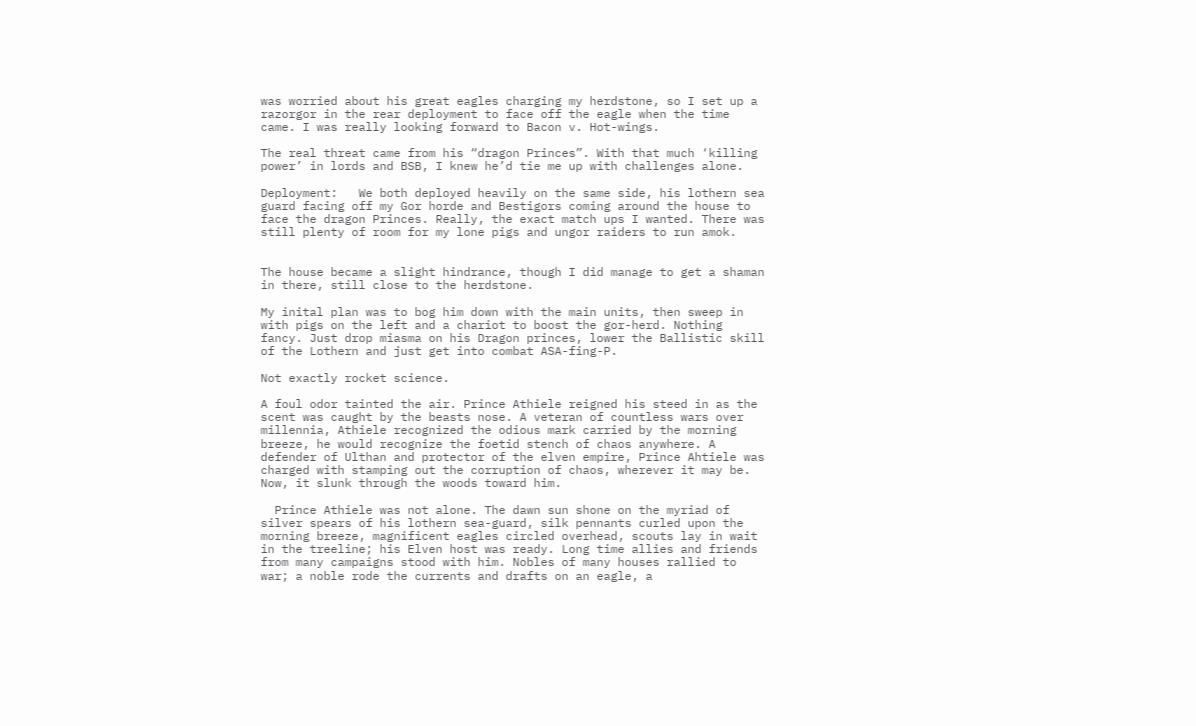was worried about his great eagles charging my herdstone, so I set up a razorgor in the rear deployment to face off the eagle when the time came. I was really looking forward to Bacon v. Hot-wings.

The real threat came from his “dragon Princes”. With that much ‘killing power’ in lords and BSB, I knew he’d tie me up with challenges alone.

Deployment:   We both deployed heavily on the same side, his lothern sea guard facing off my Gor horde and Bestigors coming around the house to face the dragon Princes. Really, the exact match ups I wanted. There was still plenty of room for my lone pigs and ungor raiders to run amok.


The house became a slight hindrance, though I did manage to get a shaman in there, still close to the herdstone.

My inital plan was to bog him down with the main units, then sweep in with pigs on the left and a chariot to boost the gor-herd. Nothing fancy. Just drop miasma on his Dragon princes, lower the Ballistic skill of the Lothern and just get into combat ASA-fing-P.

Not exactly rocket science.

A foul odor tainted the air. Prince Athiele reigned his steed in as the scent was caught by the beasts nose. A veteran of countless wars over millennia, Athiele recognized the odious mark carried by the morning breeze, he would recognize the foetid stench of chaos anywhere. A defender of Ulthan and protector of the elven empire, Prince Ahtiele was charged with stamping out the corruption of chaos, wherever it may be. Now, it slunk through the woods toward him.

  Prince Athiele was not alone. The dawn sun shone on the myriad of silver spears of his lothern sea-guard, silk pennants curled upon the morning breeze, magnificent eagles circled overhead, scouts lay in wait in the treeline; his Elven host was ready. Long time allies and friends from many campaigns stood with him. Nobles of many houses rallied to war; a noble rode the currents and drafts on an eagle, a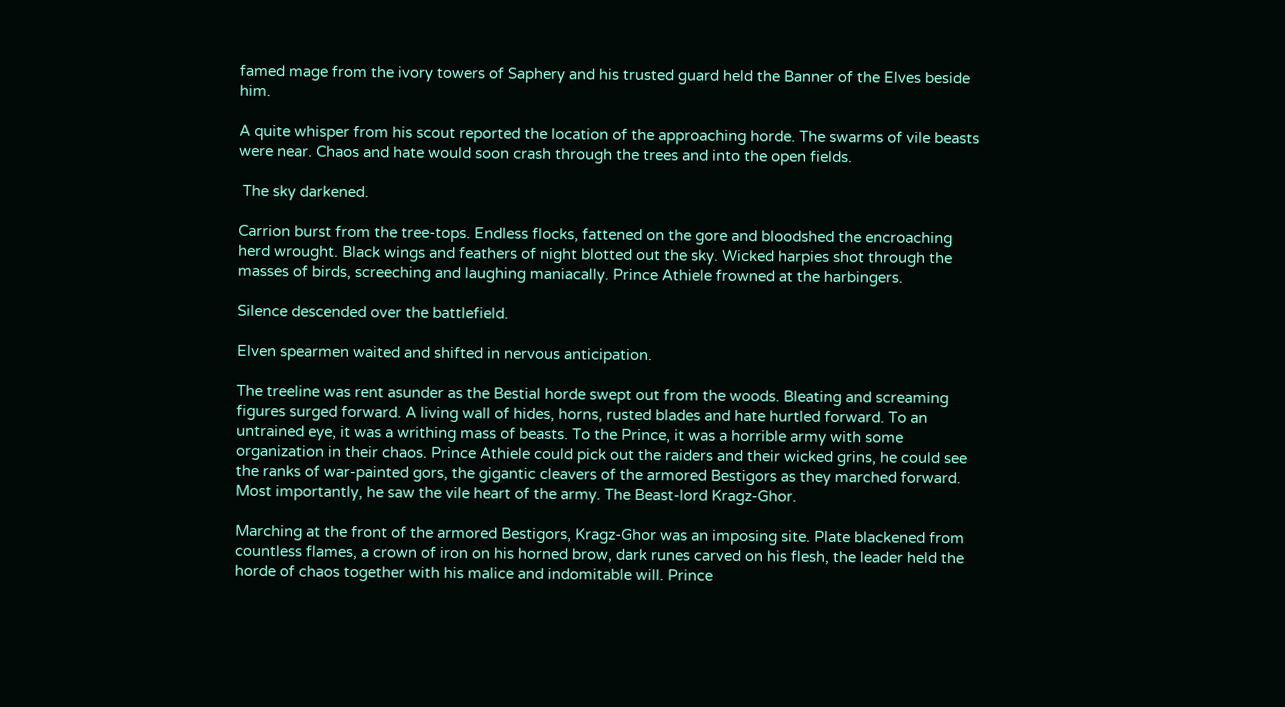famed mage from the ivory towers of Saphery and his trusted guard held the Banner of the Elves beside him.

A quite whisper from his scout reported the location of the approaching horde. The swarms of vile beasts were near. Chaos and hate would soon crash through the trees and into the open fields.

 The sky darkened.

Carrion burst from the tree-tops. Endless flocks, fattened on the gore and bloodshed the encroaching herd wrought. Black wings and feathers of night blotted out the sky. Wicked harpies shot through the masses of birds, screeching and laughing maniacally. Prince Athiele frowned at the harbingers.

Silence descended over the battlefield.

Elven spearmen waited and shifted in nervous anticipation.

The treeline was rent asunder as the Bestial horde swept out from the woods. Bleating and screaming figures surged forward. A living wall of hides, horns, rusted blades and hate hurtled forward. To an untrained eye, it was a writhing mass of beasts. To the Prince, it was a horrible army with some organization in their chaos. Prince Athiele could pick out the raiders and their wicked grins, he could see the ranks of war-painted gors, the gigantic cleavers of the armored Bestigors as they marched forward. Most importantly, he saw the vile heart of the army. The Beast-lord Kragz-Ghor.

Marching at the front of the armored Bestigors, Kragz-Ghor was an imposing site. Plate blackened from countless flames, a crown of iron on his horned brow, dark runes carved on his flesh, the leader held the horde of chaos together with his malice and indomitable will. Prince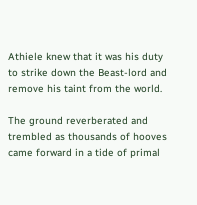Athiele knew that it was his duty to strike down the Beast-lord and remove his taint from the world.

The ground reverberated and trembled as thousands of hooves came forward in a tide of primal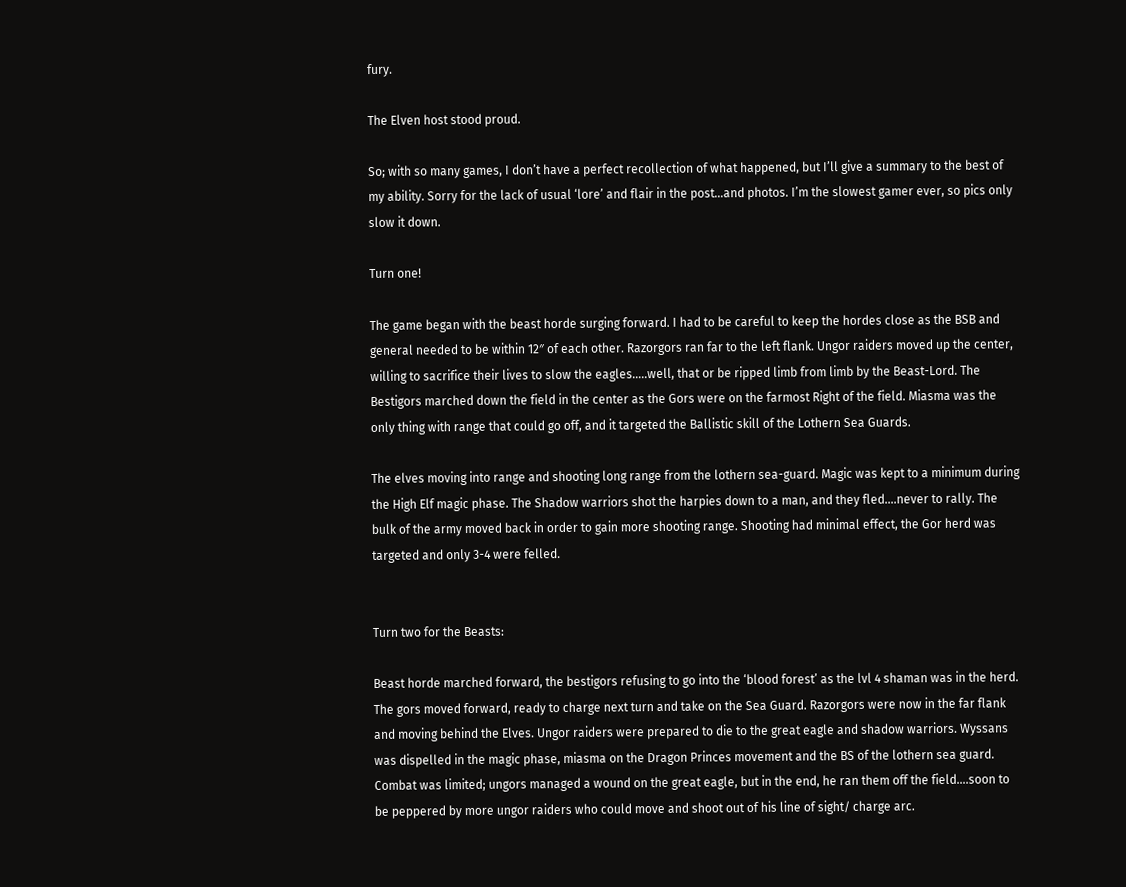fury.

The Elven host stood proud.

So; with so many games, I don’t have a perfect recollection of what happened, but I’ll give a summary to the best of my ability. Sorry for the lack of usual ‘lore’ and flair in the post…and photos. I’m the slowest gamer ever, so pics only slow it down.

Turn one!

The game began with the beast horde surging forward. I had to be careful to keep the hordes close as the BSB and general needed to be within 12″ of each other. Razorgors ran far to the left flank. Ungor raiders moved up the center, willing to sacrifice their lives to slow the eagles…..well, that or be ripped limb from limb by the Beast-Lord. The Bestigors marched down the field in the center as the Gors were on the farmost Right of the field. Miasma was the only thing with range that could go off, and it targeted the Ballistic skill of the Lothern Sea Guards.

The elves moving into range and shooting long range from the lothern sea-guard. Magic was kept to a minimum during the High Elf magic phase. The Shadow warriors shot the harpies down to a man, and they fled….never to rally. The bulk of the army moved back in order to gain more shooting range. Shooting had minimal effect, the Gor herd was targeted and only 3-4 were felled.


Turn two for the Beasts:

Beast horde marched forward, the bestigors refusing to go into the ‘blood forest’ as the lvl 4 shaman was in the herd. The gors moved forward, ready to charge next turn and take on the Sea Guard. Razorgors were now in the far flank and moving behind the Elves. Ungor raiders were prepared to die to the great eagle and shadow warriors. Wyssans was dispelled in the magic phase, miasma on the Dragon Princes movement and the BS of the lothern sea guard. Combat was limited; ungors managed a wound on the great eagle, but in the end, he ran them off the field….soon to be peppered by more ungor raiders who could move and shoot out of his line of sight/ charge arc.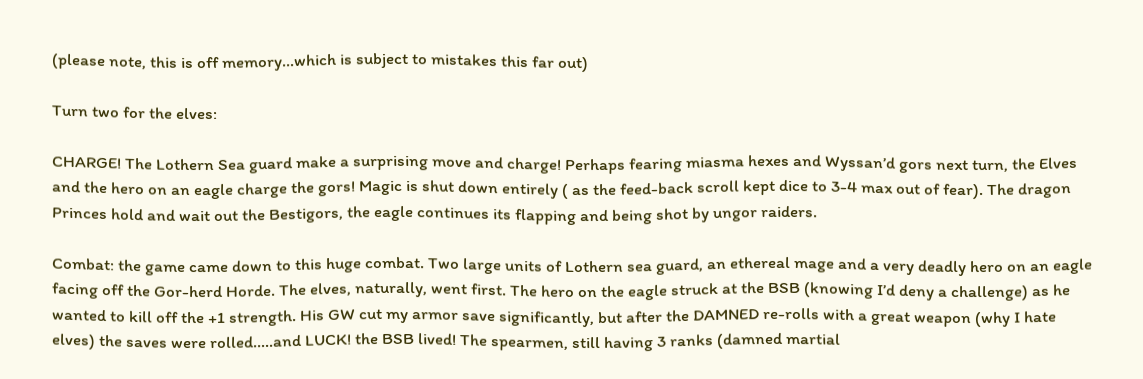(please note, this is off memory…which is subject to mistakes this far out)

Turn two for the elves:

CHARGE! The Lothern Sea guard make a surprising move and charge! Perhaps fearing miasma hexes and Wyssan’d gors next turn, the Elves and the hero on an eagle charge the gors! Magic is shut down entirely ( as the feed-back scroll kept dice to 3-4 max out of fear). The dragon Princes hold and wait out the Bestigors, the eagle continues its flapping and being shot by ungor raiders.

Combat: the game came down to this huge combat. Two large units of Lothern sea guard, an ethereal mage and a very deadly hero on an eagle facing off the Gor-herd Horde. The elves, naturally, went first. The hero on the eagle struck at the BSB (knowing I’d deny a challenge) as he wanted to kill off the +1 strength. His GW cut my armor save significantly, but after the DAMNED re-rolls with a great weapon (why I hate elves) the saves were rolled…..and LUCK! the BSB lived! The spearmen, still having 3 ranks (damned martial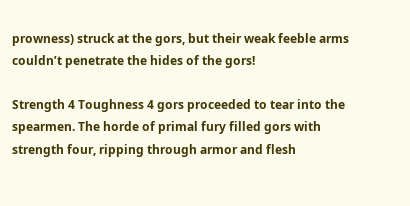prowness) struck at the gors, but their weak feeble arms couldn’t penetrate the hides of the gors!

Strength 4 Toughness 4 gors proceeded to tear into the spearmen. The horde of primal fury filled gors with strength four, ripping through armor and flesh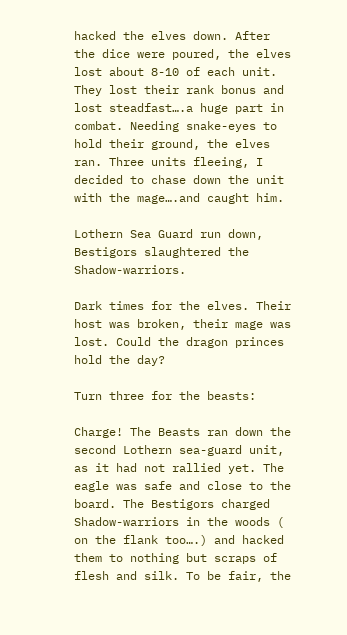hacked the elves down. After the dice were poured, the elves lost about 8-10 of each unit. They lost their rank bonus and lost steadfast….a huge part in combat. Needing snake-eyes to hold their ground, the elves ran. Three units fleeing, I decided to chase down the unit with the mage….and caught him.

Lothern Sea Guard run down, Bestigors slaughtered the Shadow-warriors.

Dark times for the elves. Their host was broken, their mage was lost. Could the dragon princes hold the day?

Turn three for the beasts:

Charge! The Beasts ran down the second Lothern sea-guard unit, as it had not rallied yet. The eagle was safe and close to the board. The Bestigors charged Shadow-warriors in the woods ( on the flank too….) and hacked them to nothing but scraps of flesh and silk. To be fair, the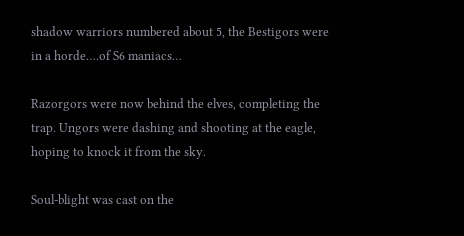shadow warriors numbered about 5, the Bestigors were in a horde….of S6 maniacs…

Razorgors were now behind the elves, completing the trap. Ungors were dashing and shooting at the eagle, hoping to knock it from the sky.

Soul-blight was cast on the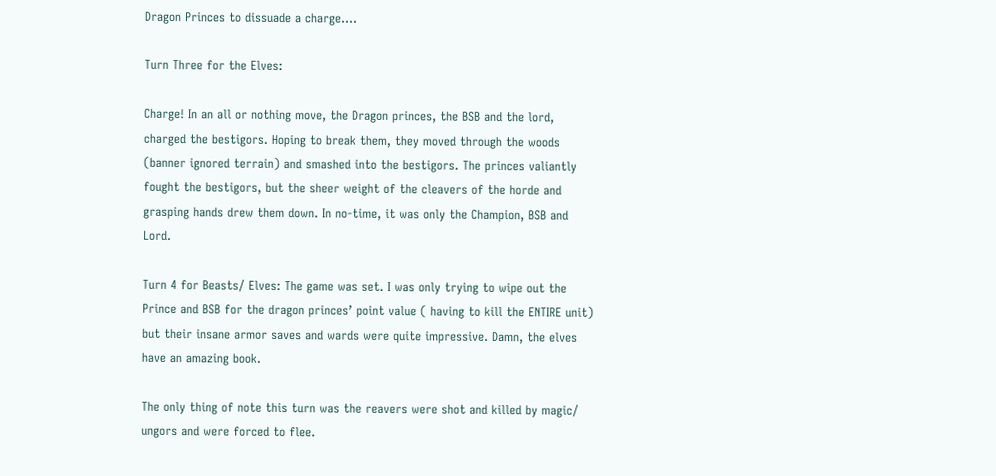Dragon Princes to dissuade a charge….

Turn Three for the Elves:

Charge! In an all or nothing move, the Dragon princes, the BSB and the lord, charged the bestigors. Hoping to break them, they moved through the woods (banner ignored terrain) and smashed into the bestigors. The princes valiantly fought the bestigors, but the sheer weight of the cleavers of the horde and grasping hands drew them down. In no-time, it was only the Champion, BSB and Lord.

Turn 4 for Beasts/ Elves: The game was set. I was only trying to wipe out the Prince and BSB for the dragon princes’ point value ( having to kill the ENTIRE unit) but their insane armor saves and wards were quite impressive. Damn, the elves have an amazing book.

The only thing of note this turn was the reavers were shot and killed by magic/ ungors and were forced to flee.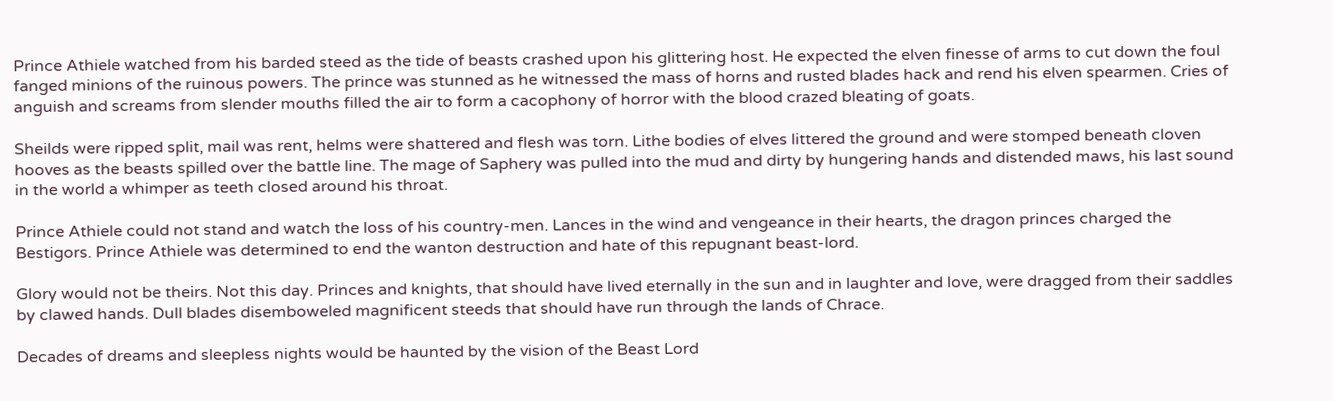Prince Athiele watched from his barded steed as the tide of beasts crashed upon his glittering host. He expected the elven finesse of arms to cut down the foul fanged minions of the ruinous powers. The prince was stunned as he witnessed the mass of horns and rusted blades hack and rend his elven spearmen. Cries of anguish and screams from slender mouths filled the air to form a cacophony of horror with the blood crazed bleating of goats.

Sheilds were ripped split, mail was rent, helms were shattered and flesh was torn. Lithe bodies of elves littered the ground and were stomped beneath cloven hooves as the beasts spilled over the battle line. The mage of Saphery was pulled into the mud and dirty by hungering hands and distended maws, his last sound in the world a whimper as teeth closed around his throat.

Prince Athiele could not stand and watch the loss of his country-men. Lances in the wind and vengeance in their hearts, the dragon princes charged the Bestigors. Prince Athiele was determined to end the wanton destruction and hate of this repugnant beast-lord.

Glory would not be theirs. Not this day. Princes and knights, that should have lived eternally in the sun and in laughter and love, were dragged from their saddles by clawed hands. Dull blades disemboweled magnificent steeds that should have run through the lands of Chrace.

Decades of dreams and sleepless nights would be haunted by the vision of the Beast Lord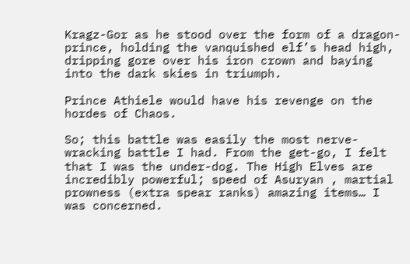Kragz-Gor as he stood over the form of a dragon-prince, holding the vanquished elf’s head high, dripping gore over his iron crown and baying into the dark skies in triumph.

Prince Athiele would have his revenge on the hordes of Chaos.

So; this battle was easily the most nerve-wracking battle I had. From the get-go, I felt that I was the under-dog. The High Elves are incredibly powerful; speed of Asuryan , martial prowness (extra spear ranks) amazing items… I was concerned.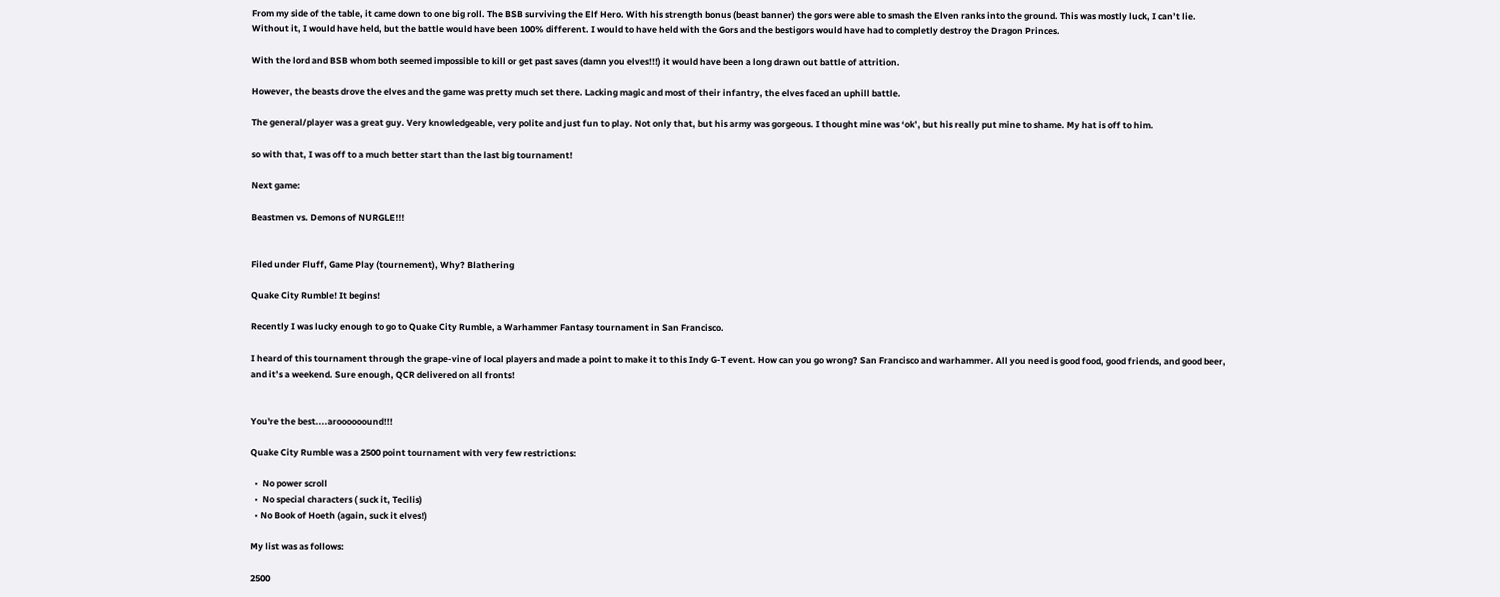From my side of the table, it came down to one big roll. The BSB surviving the Elf Hero. With his strength bonus (beast banner) the gors were able to smash the Elven ranks into the ground. This was mostly luck, I can’t lie. Without it, I would have held, but the battle would have been 100% different. I would to have held with the Gors and the bestigors would have had to completly destroy the Dragon Princes.

With the lord and BSB whom both seemed impossible to kill or get past saves (damn you elves!!!) it would have been a long drawn out battle of attrition.

However, the beasts drove the elves and the game was pretty much set there. Lacking magic and most of their infantry, the elves faced an uphill battle.

The general/player was a great guy. Very knowledgeable, very polite and just fun to play. Not only that, but his army was gorgeous. I thought mine was ‘ok’, but his really put mine to shame. My hat is off to him.

so with that, I was off to a much better start than the last big tournament!

Next game:

Beastmen vs. Demons of NURGLE!!!


Filed under Fluff, Game Play (tournement), Why? Blathering

Quake City Rumble! It begins!

Recently I was lucky enough to go to Quake City Rumble, a Warhammer Fantasy tournament in San Francisco.

I heard of this tournament through the grape-vine of local players and made a point to make it to this Indy G-T event. How can you go wrong? San Francisco and warhammer. All you need is good food, good friends, and good beer, and it’s a weekend. Sure enough, QCR delivered on all fronts!


You're the best....aroooooound!!!

Quake City Rumble was a 2500 point tournament with very few restrictions:

  •  No power scroll
  •  No special characters ( suck it, Tecilis)
  • No Book of Hoeth (again, suck it elves!)

My list was as follows:

2500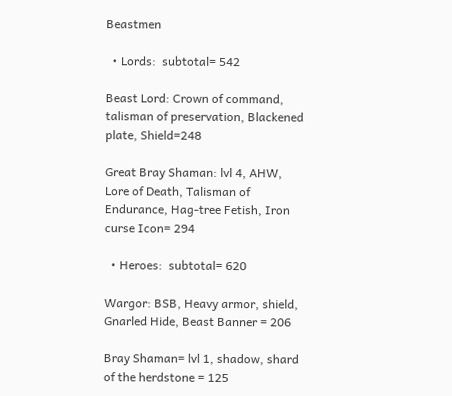Beastmen

  • Lords:  subtotal= 542

Beast Lord: Crown of command, talisman of preservation, Blackened plate, Shield=248

Great Bray Shaman: lvl 4, AHW, Lore of Death, Talisman of Endurance, Hag-tree Fetish, Iron curse Icon= 294

  • Heroes:  subtotal= 620

Wargor: BSB, Heavy armor, shield, Gnarled Hide, Beast Banner = 206

Bray Shaman= lvl 1, shadow, shard of the herdstone = 125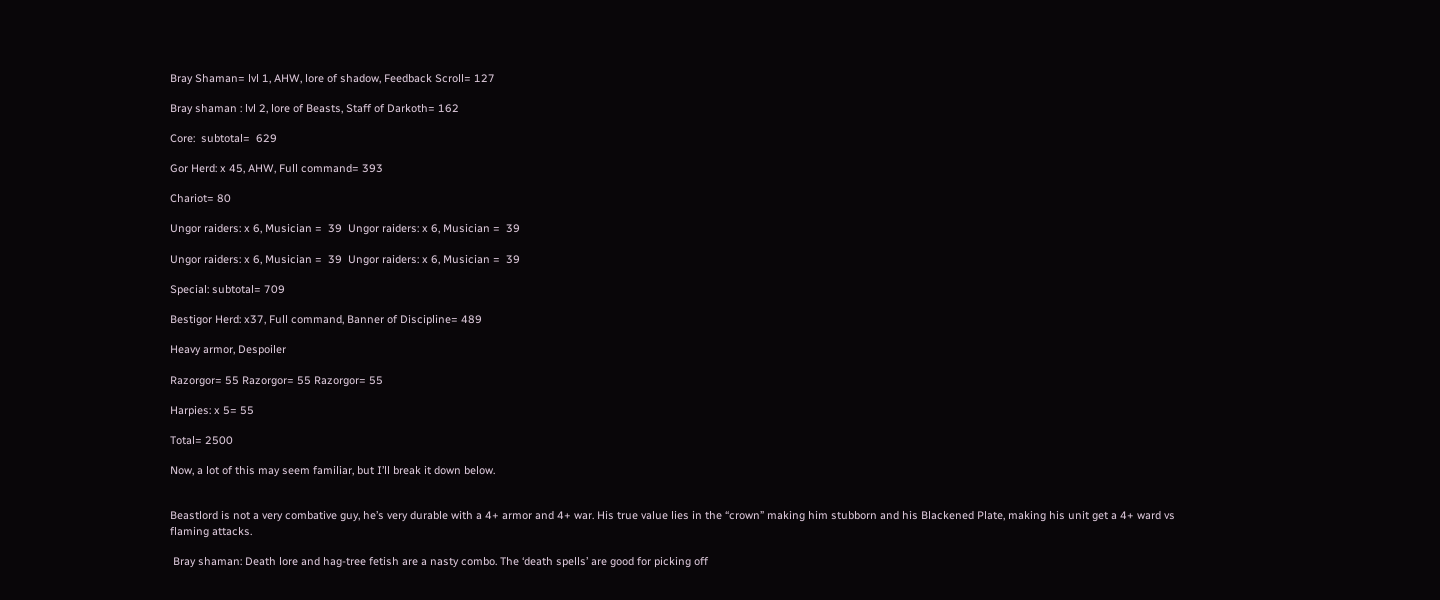Bray Shaman= lvl 1, AHW, lore of shadow, Feedback Scroll= 127

Bray shaman : lvl 2, lore of Beasts, Staff of Darkoth= 162

Core:  subtotal=  629

Gor Herd: x 45, AHW, Full command= 393

Chariot= 80

Ungor raiders: x 6, Musician =  39  Ungor raiders: x 6, Musician =  39

Ungor raiders: x 6, Musician =  39  Ungor raiders: x 6, Musician =  39

Special: subtotal= 709

Bestigor Herd: x37, Full command, Banner of Discipline= 489

Heavy armor, Despoiler

Razorgor= 55 Razorgor= 55 Razorgor= 55

Harpies: x 5= 55

Total= 2500

Now, a lot of this may seem familiar, but I’ll break it down below.


Beastlord is not a very combative guy, he’s very durable with a 4+ armor and 4+ war. His true value lies in the “crown” making him stubborn and his Blackened Plate, making his unit get a 4+ ward vs flaming attacks.

 Bray shaman: Death lore and hag-tree fetish are a nasty combo. The ‘death spells’ are good for picking off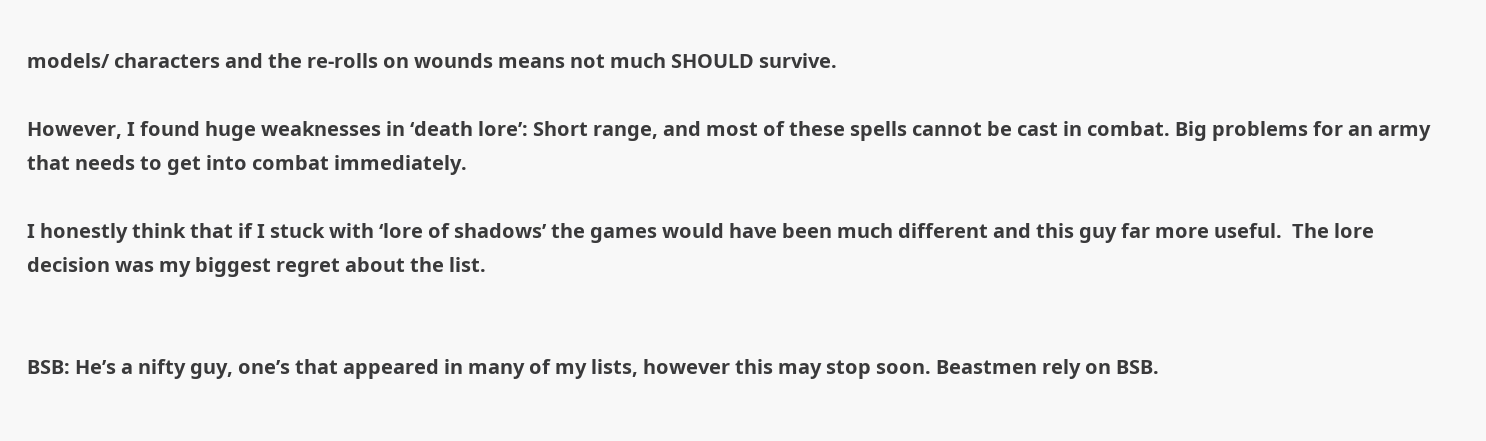models/ characters and the re-rolls on wounds means not much SHOULD survive.

However, I found huge weaknesses in ‘death lore’: Short range, and most of these spells cannot be cast in combat. Big problems for an army that needs to get into combat immediately.

I honestly think that if I stuck with ‘lore of shadows’ the games would have been much different and this guy far more useful.  The lore decision was my biggest regret about the list.


BSB: He’s a nifty guy, one’s that appeared in many of my lists, however this may stop soon. Beastmen rely on BSB.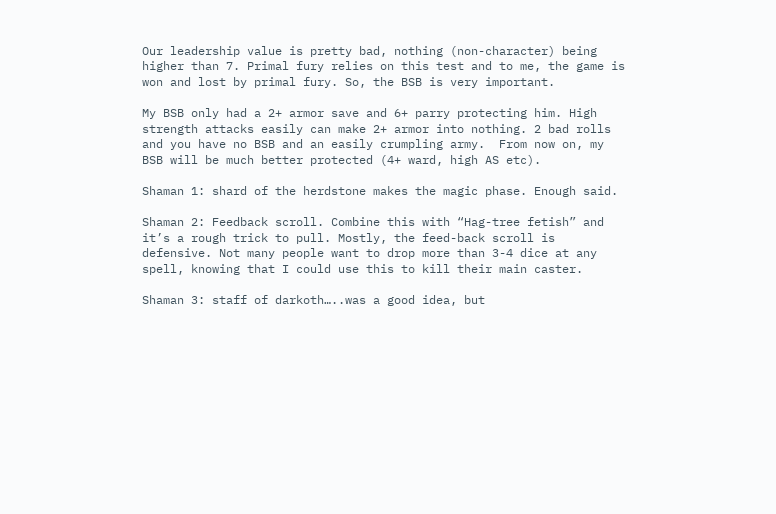Our leadership value is pretty bad, nothing (non-character) being higher than 7. Primal fury relies on this test and to me, the game is won and lost by primal fury. So, the BSB is very important.

My BSB only had a 2+ armor save and 6+ parry protecting him. High strength attacks easily can make 2+ armor into nothing. 2 bad rolls and you have no BSB and an easily crumpling army.  From now on, my BSB will be much better protected (4+ ward, high AS etc).

Shaman 1: shard of the herdstone makes the magic phase. Enough said.

Shaman 2: Feedback scroll. Combine this with “Hag-tree fetish” and it’s a rough trick to pull. Mostly, the feed-back scroll is defensive. Not many people want to drop more than 3-4 dice at any spell, knowing that I could use this to kill their main caster.

Shaman 3: staff of darkoth…..was a good idea, but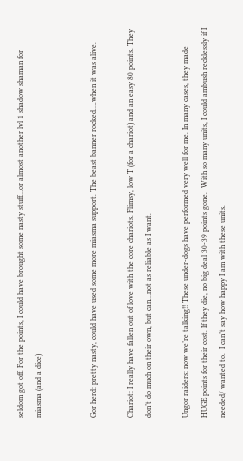seldom got off. For the points, I could have brought some nasty stuff…or almost another lvl 1 shadow shaman for miasma (and a dice)


Gor herd: pretty nasty, could have used some more miasma support. The beast banner rocked….when it was alive.

Chariot: I really have fallen out of love with the core chariots. Flimsy, low T (for a chariot) and an easy 80 points. They don’t do much on their own, but can…not as reliable as I want.

Ungor raiders: now we’re talking!! These under-dogs have performed very well for me. In many cases, they made HUGE points for their cost. If they die, no big deal 30-39 points gone.  With so many units, I could ambush recklessly if I needed/ wanted to.  I can’t say how happy I am with these units.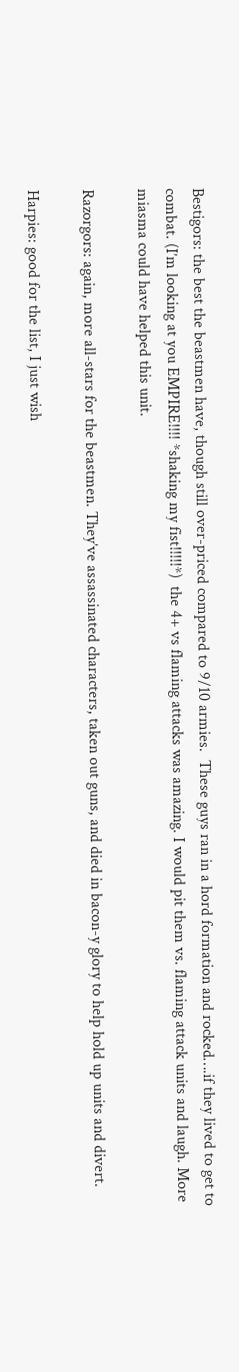Bestigors: the best the beastmen have, though still over-priced compared to 9/10 armies.  These guys ran in a hord formation and rocked….if they lived to get to combat. (I’m looking at you EMPIRE!!!! *shaking my fist!!!!!*)  the 4+ vs flaming attacks was amazing. I would pit them vs. flaming attack units and laugh. More miasma could have helped this unit.

Razorgors: again, more all-stars for the beastmen. They’ve assassinated characters, taken out guns, and died in bacon-y glory to help hold up units and divert.

Harpies: good for the list, I just wish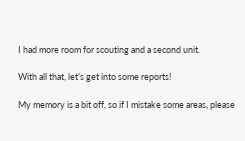I had more room for scouting and a second unit.

With all that, let’s get into some reports!

My memory is a bit off, so if I mistake some areas, please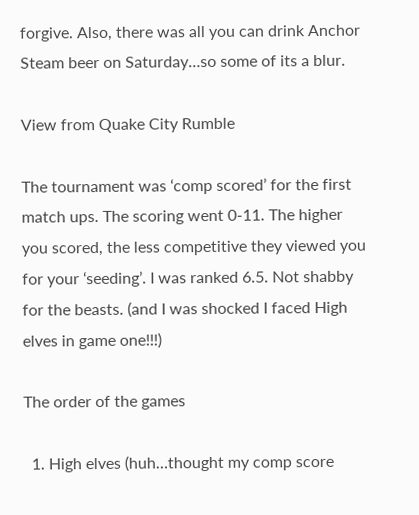forgive. Also, there was all you can drink Anchor Steam beer on Saturday…so some of its a blur.

View from Quake City Rumble

The tournament was ‘comp scored’ for the first match ups. The scoring went 0-11. The higher you scored, the less competitive they viewed you for your ‘seeding’. I was ranked 6.5. Not shabby for the beasts. (and I was shocked I faced High elves in game one!!!)

The order of the games

  1. High elves (huh…thought my comp score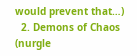would prevent that…)
  2. Demons of Chaos (nurgle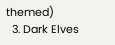themed)
  3. Dark Elves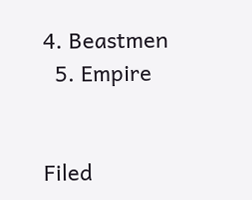4. Beastmen
  5. Empire


Filed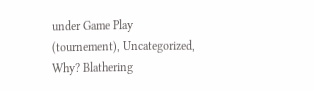under Game Play (tournement), Uncategorized, Why? Blathering